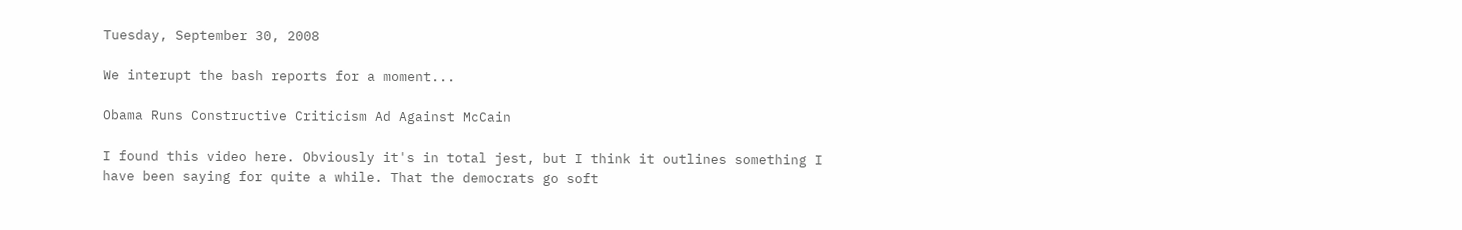Tuesday, September 30, 2008

We interupt the bash reports for a moment...

Obama Runs Constructive Criticism Ad Against McCain

I found this video here. Obviously it's in total jest, but I think it outlines something I have been saying for quite a while. That the democrats go soft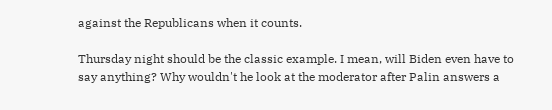against the Republicans when it counts.

Thursday night should be the classic example. I mean, will Biden even have to say anything? Why wouldn't he look at the moderator after Palin answers a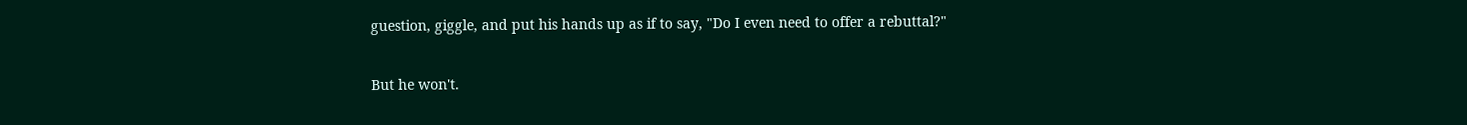guestion, giggle, and put his hands up as if to say, "Do I even need to offer a rebuttal?"

But he won't.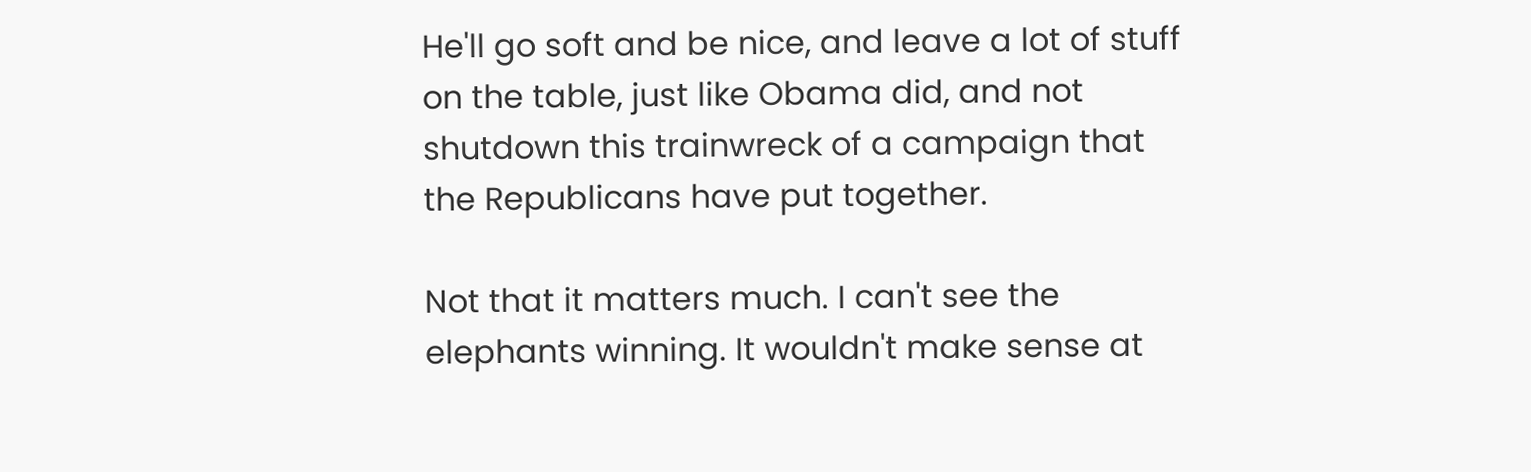He'll go soft and be nice, and leave a lot of stuff on the table, just like Obama did, and not shutdown this trainwreck of a campaign that the Republicans have put together.

Not that it matters much. I can't see the elephants winning. It wouldn't make sense at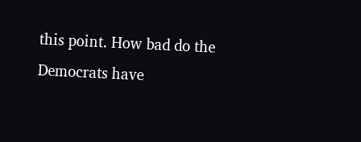this point. How bad do the Democrats have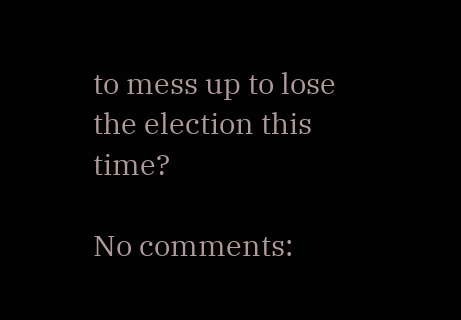to mess up to lose the election this time?

No comments: